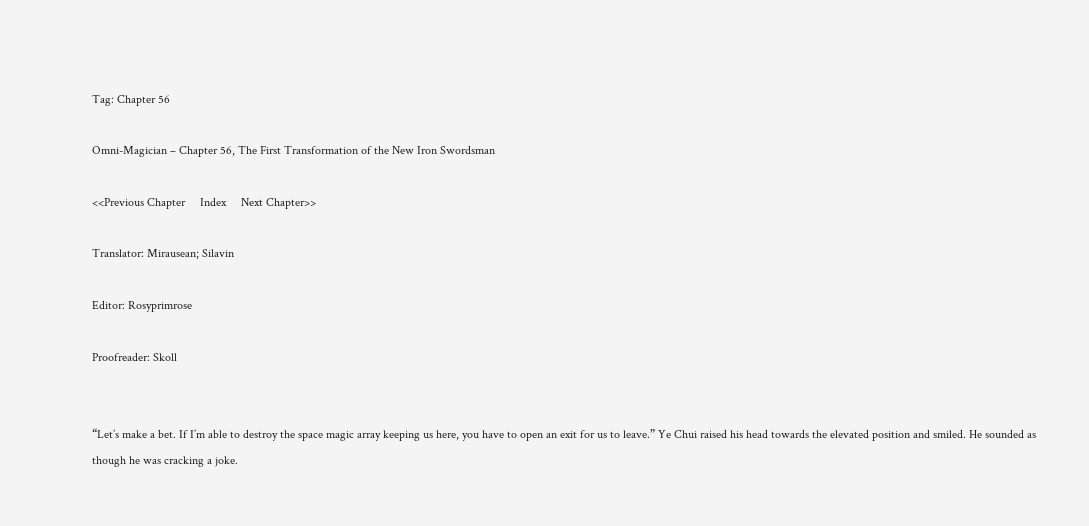Tag: Chapter 56

Omni-Magician – Chapter 56, The First Transformation of the New Iron Swordsman

<<Previous Chapter     Index     Next Chapter>>

Translator: Mirausean; Silavin

Editor: Rosyprimrose

Proofreader: Skoll


“Let’s make a bet. If I’m able to destroy the space magic array keeping us here, you have to open an exit for us to leave.” Ye Chui raised his head towards the elevated position and smiled. He sounded as though he was cracking a joke.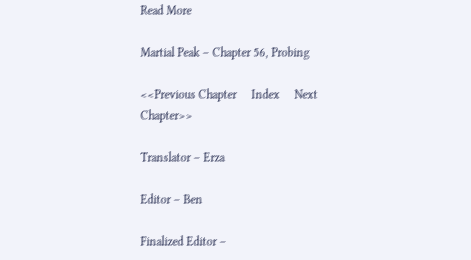Read More

Martial Peak – Chapter 56, Probing

<<Previous Chapter     Index     Next Chapter>>

Translator – Erza

Editor – Ben

Finalized Editor –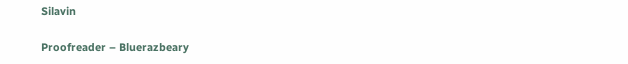Silavin

Proofreader – Bluerazbeary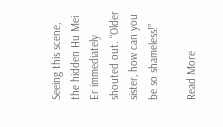Seeing this scene, the hidden Hu Mei Er immediately shouted out. “Older sister, how can you be so shameless!”

Read More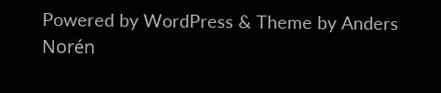Powered by WordPress & Theme by Anders Norén